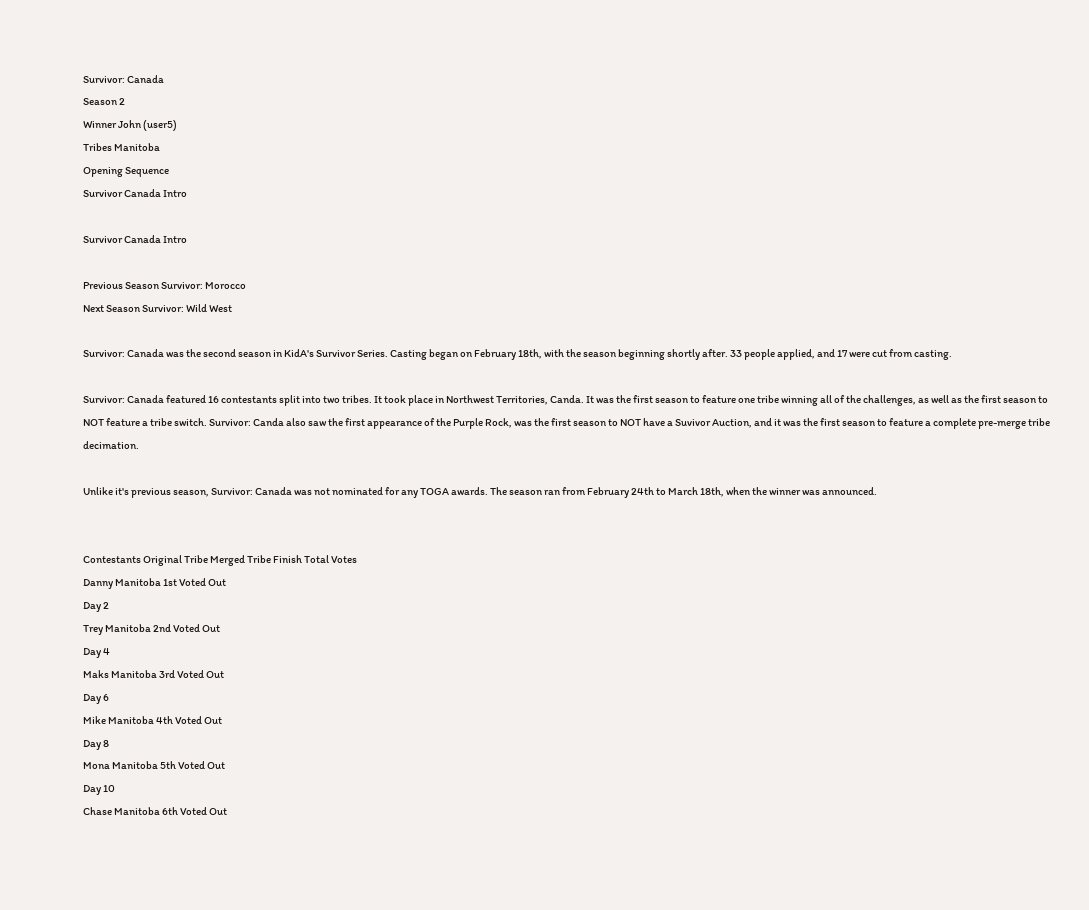Survivor: Canada
Season 2
Winner John (user5)
Tribes Manitoba
Opening Sequence
Survivor Canada Intro

Survivor Canada Intro

Previous Season Survivor: Morocco
Next Season Survivor: Wild West

Survivor: Canada was the second season in KidA's Survivor Series. Casting began on February 18th, with the season beginning shortly after. 33 people applied, and 17 were cut from casting.

Survivor: Canada featured 16 contestants split into two tribes. It took place in Northwest Territories, Canda. It was the first season to feature one tribe winning all of the challenges, as well as the first season to NOT feature a tribe switch. Survivor: Canda also saw the first appearance of the Purple Rock, was the first season to NOT have a Suvivor Auction, and it was the first season to feature a complete pre-merge tribe decimation.

Unlike it's previous season, Survivor: Canada was not nominated for any TOGA awards. The season ran from February 24th to March 18th, when the winner was announced.


Contestants Original Tribe Merged Tribe Finish Total Votes
Danny Manitoba 1st Voted Out
Day 2
Trey Manitoba 2nd Voted Out
Day 4
Maks Manitoba 3rd Voted Out
Day 6
Mike Manitoba 4th Voted Out
Day 8
Mona Manitoba 5th Voted Out
Day 10
Chase Manitoba 6th Voted Out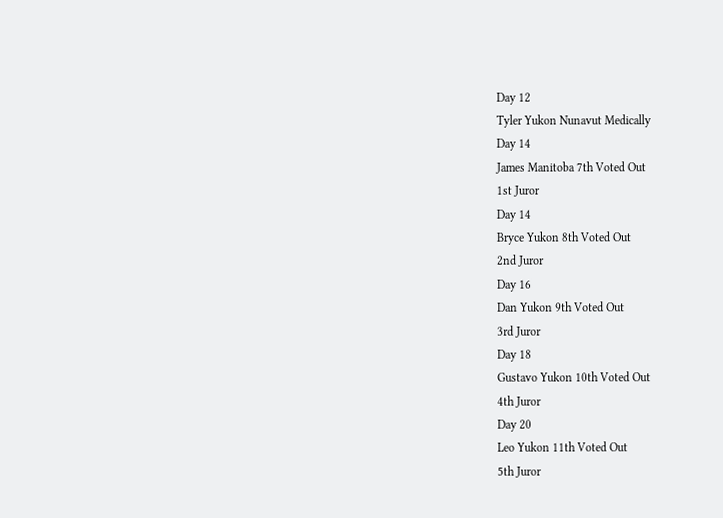Day 12
Tyler Yukon Nunavut Medically
Day 14
James Manitoba 7th Voted Out
1st Juror
Day 14
Bryce Yukon 8th Voted Out
2nd Juror
Day 16
Dan Yukon 9th Voted Out
3rd Juror
Day 18
Gustavo Yukon 10th Voted Out
4th Juror
Day 20
Leo Yukon 11th Voted Out
5th Juror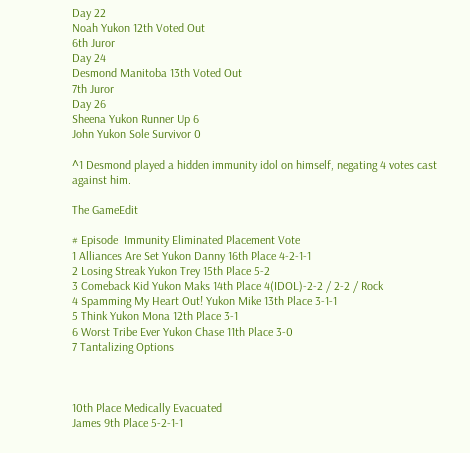Day 22
Noah Yukon 12th Voted Out
6th Juror
Day 24
Desmond Manitoba 13th Voted Out
7th Juror
Day 26
Sheena Yukon Runner Up 6
John Yukon Sole Survivor 0

^1 Desmond played a hidden immunity idol on himself, negating 4 votes cast against him.

The GameEdit

# Episode  Immunity Eliminated Placement Vote
1 Alliances Are Set Yukon Danny 16th Place 4-2-1-1
2 Losing Streak Yukon Trey 15th Place 5-2
3 Comeback Kid Yukon Maks 14th Place 4(IDOL)-2-2 / 2-2 / Rock
4 Spamming My Heart Out! Yukon Mike 13th Place 3-1-1
5 Think Yukon Mona 12th Place 3-1
6 Worst Tribe Ever Yukon Chase 11th Place 3-0
7 Tantalizing Options



10th Place Medically Evacuated
James 9th Place 5-2-1-1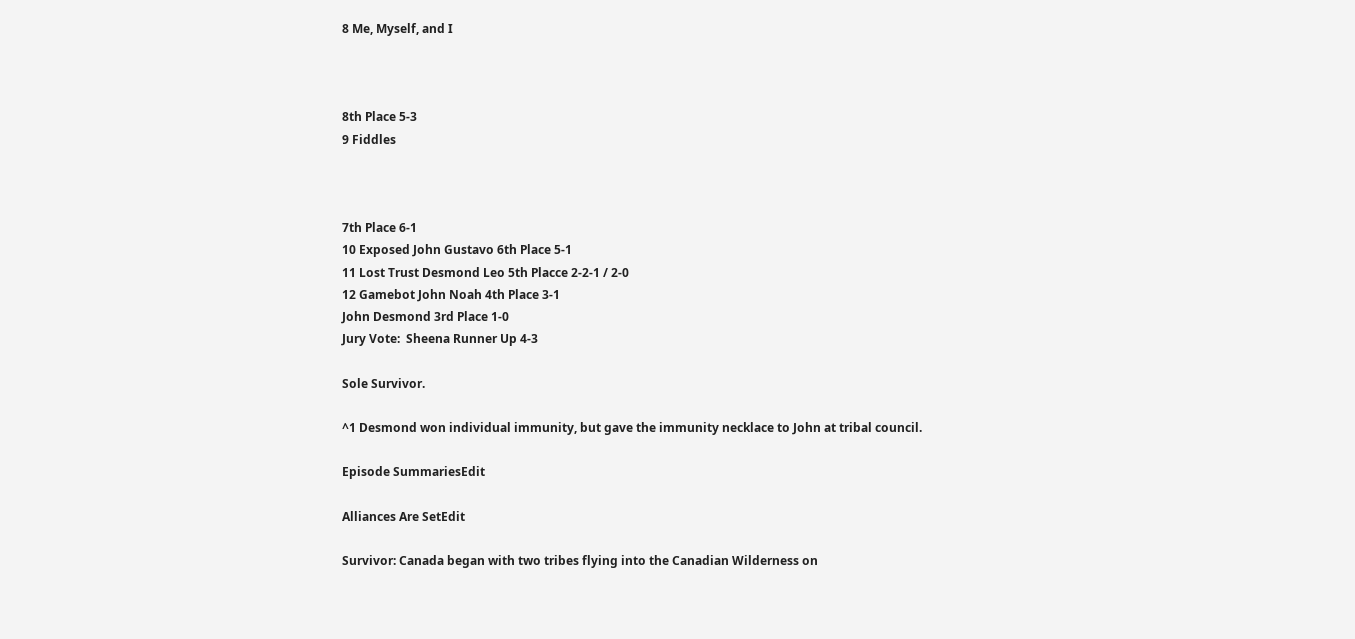8 Me, Myself, and I



8th Place 5-3
9 Fiddles



7th Place 6-1
10 Exposed John Gustavo 6th Place 5-1
11 Lost Trust Desmond Leo 5th Placce 2-2-1 / 2-0
12 Gamebot John Noah 4th Place 3-1
John Desmond 3rd Place 1-0
Jury Vote:  Sheena Runner Up 4-3

Sole Survivor.

^1 Desmond won individual immunity, but gave the immunity necklace to John at tribal council.

Episode SummariesEdit

Alliances Are SetEdit

Survivor: Canada began with two tribes flying into the Canadian Wilderness on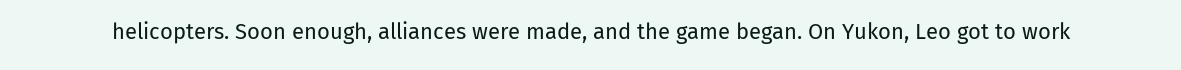helicopters. Soon enough, alliances were made, and the game began. On Yukon, Leo got to work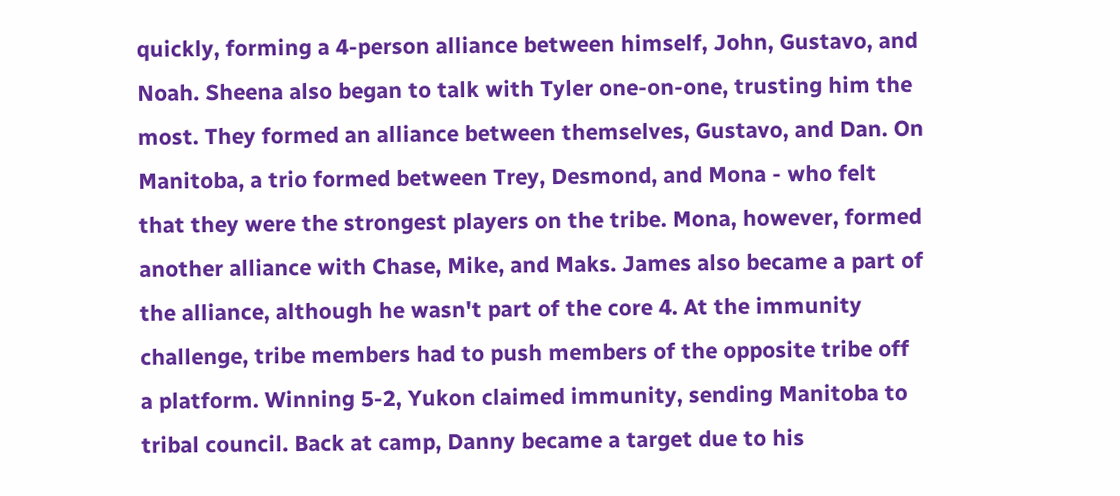quickly, forming a 4-person alliance between himself, John, Gustavo, and Noah. Sheena also began to talk with Tyler one-on-one, trusting him the most. They formed an alliance between themselves, Gustavo, and Dan. On Manitoba, a trio formed between Trey, Desmond, and Mona - who felt that they were the strongest players on the tribe. Mona, however, formed another alliance with Chase, Mike, and Maks. James also became a part of the alliance, although he wasn't part of the core 4. At the immunity challenge, tribe members had to push members of the opposite tribe off a platform. Winning 5-2, Yukon claimed immunity, sending Manitoba to tribal council. Back at camp, Danny became a target due to his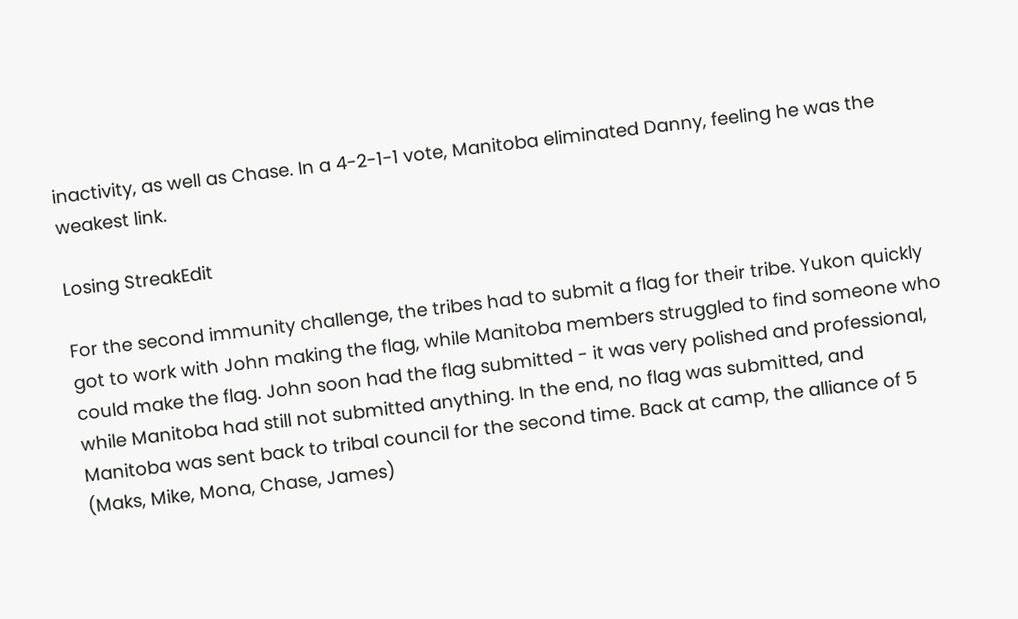inactivity, as well as Chase. In a 4-2-1-1 vote, Manitoba eliminated Danny, feeling he was the weakest link.

Losing StreakEdit

For the second immunity challenge, the tribes had to submit a flag for their tribe. Yukon quickly got to work with John making the flag, while Manitoba members struggled to find someone who could make the flag. John soon had the flag submitted - it was very polished and professional, while Manitoba had still not submitted anything. In the end, no flag was submitted, and Manitoba was sent back to tribal council for the second time. Back at camp, the alliance of 5 (Maks, Mike, Mona, Chase, James)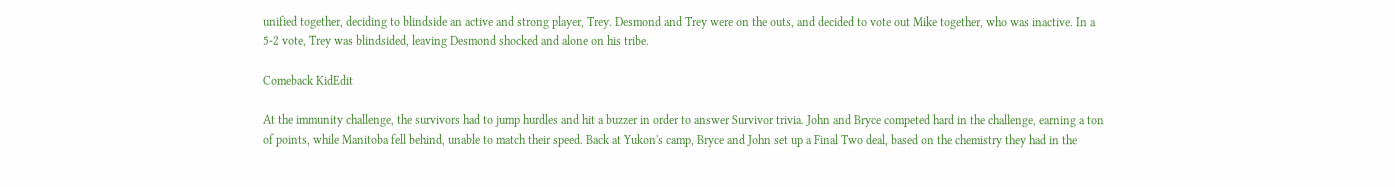unified together, deciding to blindside an active and strong player, Trey. Desmond and Trey were on the outs, and decided to vote out Mike together, who was inactive. In a 5-2 vote, Trey was blindsided, leaving Desmond shocked and alone on his tribe.

Comeback KidEdit

At the immunity challenge, the survivors had to jump hurdles and hit a buzzer in order to answer Survivor trivia. John and Bryce competed hard in the challenge, earning a ton of points, while Manitoba fell behind, unable to match their speed. Back at Yukon's camp, Bryce and John set up a Final Two deal, based on the chemistry they had in the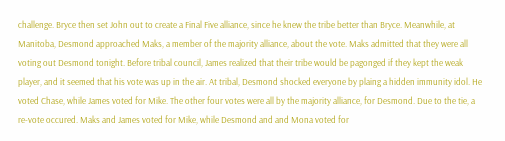challenge. Bryce then set John out to create a Final Five alliance, since he knew the tribe better than Bryce. Meanwhile, at Manitoba, Desmond approached Maks, a member of the majority alliance, about the vote. Maks admitted that they were all voting out Desmond tonight. Before tribal council, James realized that their tribe would be pagonged if they kept the weak player, and it seemed that his vote was up in the air. At tribal, Desmond shocked everyone by plaing a hidden immunity idol. He voted Chase, while James voted for Mike. The other four votes were all by the majority alliance, for Desmond. Due to the tie, a re-vote occured. Maks and James voted for Mike, while Desmond and and Mona voted for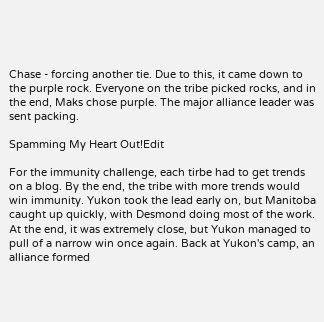Chase - forcing another tie. Due to this, it came down to the purple rock. Everyone on the tribe picked rocks, and in the end, Maks chose purple. The major alliance leader was sent packing.

Spamming My Heart Out!Edit

For the immunity challenge, each tirbe had to get trends on a blog. By the end, the tribe with more trends would win immunity. Yukon took the lead early on, but Manitoba caught up quickly, with Desmond doing most of the work. At the end, it was extremely close, but Yukon managed to pull of a narrow win once again. Back at Yukon's camp, an alliance formed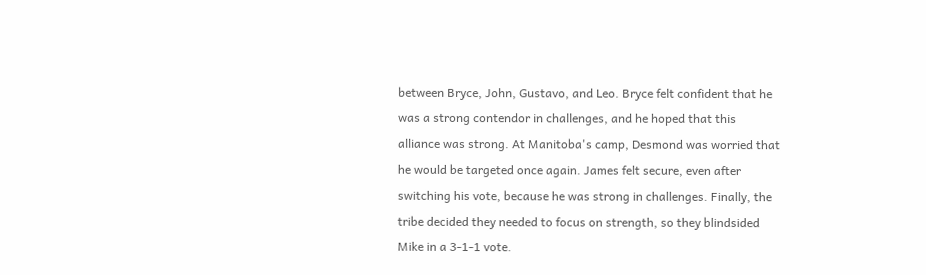between Bryce, John, Gustavo, and Leo. Bryce felt confident that he was a strong contendor in challenges, and he hoped that this alliance was strong. At Manitoba's camp, Desmond was worried that he would be targeted once again. James felt secure, even after switching his vote, because he was strong in challenges. Finally, the tribe decided they needed to focus on strength, so they blindsided Mike in a 3-1-1 vote.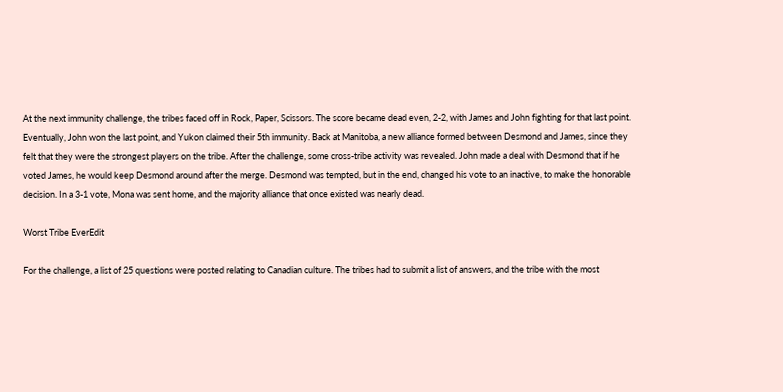At the next immunity challenge, the tribes faced off in Rock, Paper, Scissors. The score became dead even, 2-2, with James and John fighting for that last point. Eventually, John won the last point, and Yukon claimed their 5th immunity. Back at Manitoba, a new alliance formed between Desmond and James, since they felt that they were the strongest players on the tribe. After the challenge, some cross-tribe activity was revealed. John made a deal with Desmond that if he voted James, he would keep Desmond around after the merge. Desmond was tempted, but in the end, changed his vote to an inactive, to make the honorable decision. In a 3-1 vote, Mona was sent home, and the majority alliance that once existed was nearly dead.

Worst Tribe EverEdit

For the challenge, a list of 25 questions were posted relating to Canadian culture. The tribes had to submit a list of answers, and the tribe with the most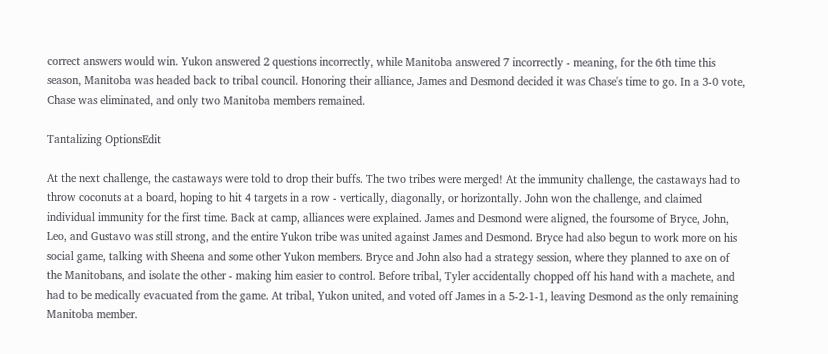correct answers would win. Yukon answered 2 questions incorrectly, while Manitoba answered 7 incorrectly - meaning, for the 6th time this season, Manitoba was headed back to tribal council. Honoring their alliance, James and Desmond decided it was Chase's time to go. In a 3-0 vote, Chase was eliminated, and only two Manitoba members remained.

Tantalizing OptionsEdit

At the next challenge, the castaways were told to drop their buffs. The two tribes were merged! At the immunity challenge, the castaways had to throw coconuts at a board, hoping to hit 4 targets in a row - vertically, diagonally, or horizontally. John won the challenge, and claimed individual immunity for the first time. Back at camp, alliances were explained. James and Desmond were aligned, the foursome of Bryce, John, Leo, and Gustavo was still strong, and the entire Yukon tribe was united against James and Desmond. Bryce had also begun to work more on his social game, talking with Sheena and some other Yukon members. Bryce and John also had a strategy session, where they planned to axe on of the Manitobans, and isolate the other - making him easier to control. Before tribal, Tyler accidentally chopped off his hand with a machete, and had to be medically evacuated from the game. At tribal, Yukon united, and voted off James in a 5-2-1-1, leaving Desmond as the only remaining Manitoba member.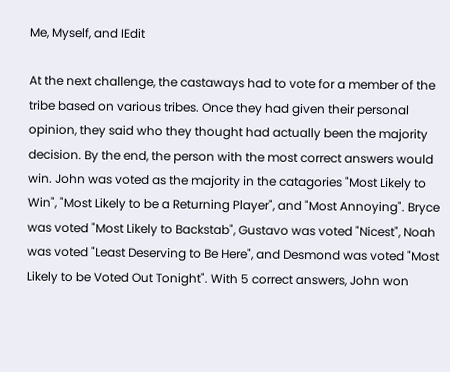Me, Myself, and IEdit

At the next challenge, the castaways had to vote for a member of the tribe based on various tribes. Once they had given their personal opinion, they said who they thought had actually been the majority decision. By the end, the person with the most correct answers would win. John was voted as the majority in the catagories "Most Likely to Win", "Most Likely to be a Returning Player", and "Most Annoying". Bryce was voted "Most Likely to Backstab", Gustavo was voted "Nicest", Noah was voted "Least Deserving to Be Here", and Desmond was voted "Most Likely to be Voted Out Tonight". With 5 correct answers, John won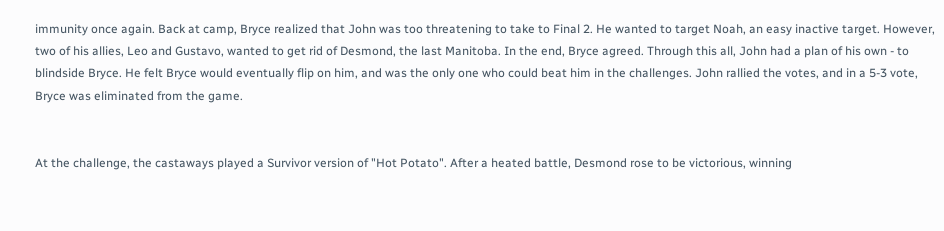immunity once again. Back at camp, Bryce realized that John was too threatening to take to Final 2. He wanted to target Noah, an easy inactive target. However, two of his allies, Leo and Gustavo, wanted to get rid of Desmond, the last Manitoba. In the end, Bryce agreed. Through this all, John had a plan of his own - to blindside Bryce. He felt Bryce would eventually flip on him, and was the only one who could beat him in the challenges. John rallied the votes, and in a 5-3 vote, Bryce was eliminated from the game.


At the challenge, the castaways played a Survivor version of "Hot Potato". After a heated battle, Desmond rose to be victorious, winning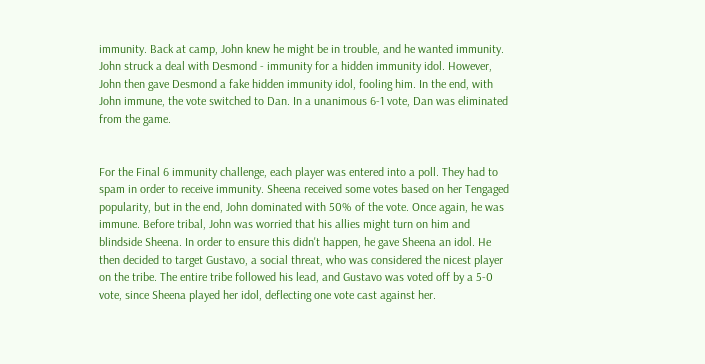immunity. Back at camp, John knew he might be in trouble, and he wanted immunity. John struck a deal with Desmond - immunity for a hidden immunity idol. However, John then gave Desmond a fake hidden immunity idol, fooling him. In the end, with John immune, the vote switched to Dan. In a unanimous 6-1 vote, Dan was eliminated from the game.


For the Final 6 immunity challenge, each player was entered into a poll. They had to spam in order to receive immunity. Sheena received some votes based on her Tengaged popularity, but in the end, John dominated with 50% of the vote. Once again, he was immune. Before tribal, John was worried that his allies might turn on him and blindside Sheena. In order to ensure this didn't happen, he gave Sheena an idol. He then decided to target Gustavo, a social threat, who was considered the nicest player on the tribe. The entire tribe followed his lead, and Gustavo was voted off by a 5-0 vote, since Sheena played her idol, deflecting one vote cast against her.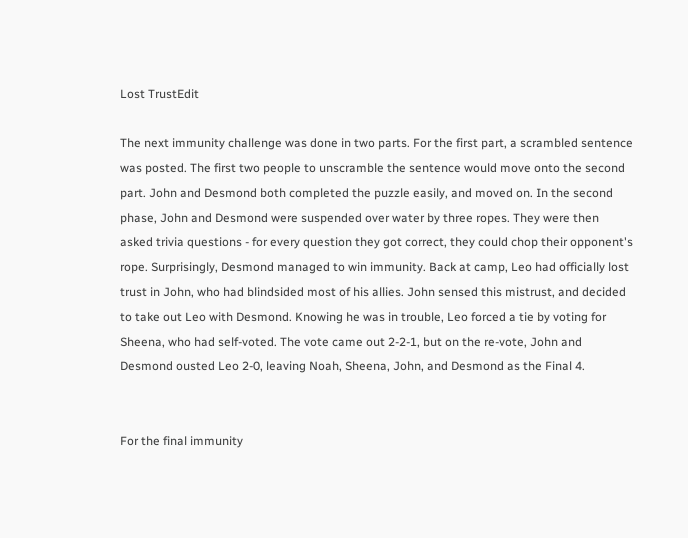Lost TrustEdit

The next immunity challenge was done in two parts. For the first part, a scrambled sentence was posted. The first two people to unscramble the sentence would move onto the second part. John and Desmond both completed the puzzle easily, and moved on. In the second phase, John and Desmond were suspended over water by three ropes. They were then asked trivia questions - for every question they got correct, they could chop their opponent's rope. Surprisingly, Desmond managed to win immunity. Back at camp, Leo had officially lost trust in John, who had blindsided most of his allies. John sensed this mistrust, and decided to take out Leo with Desmond. Knowing he was in trouble, Leo forced a tie by voting for Sheena, who had self-voted. The vote came out 2-2-1, but on the re-vote, John and Desmond ousted Leo 2-0, leaving Noah, Sheena, John, and Desmond as the Final 4.


For the final immunity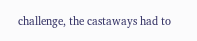challenge, the castaways had to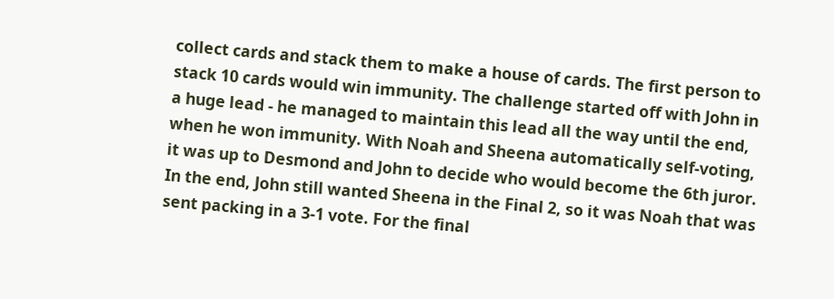collect cards and stack them to make a house of cards. The first person to stack 10 cards would win immunity. The challenge started off with John in a huge lead - he managed to maintain this lead all the way until the end, when he won immunity. With Noah and Sheena automatically self-voting, it was up to Desmond and John to decide who would become the 6th juror. In the end, John still wanted Sheena in the Final 2, so it was Noah that was sent packing in a 3-1 vote. For the final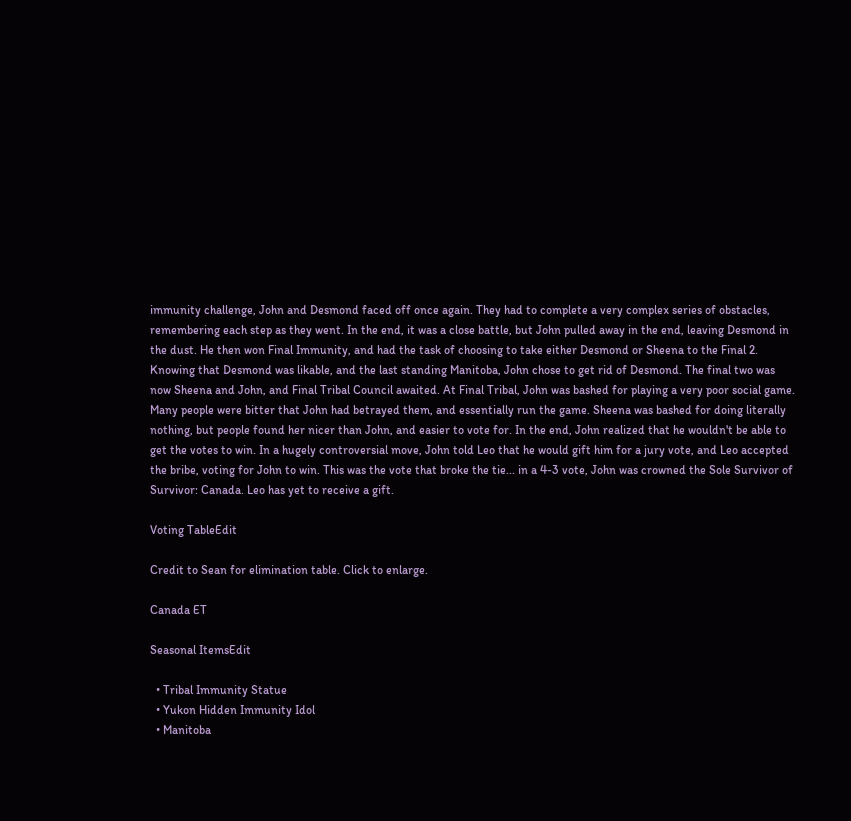immunity challenge, John and Desmond faced off once again. They had to complete a very complex series of obstacles, remembering each step as they went. In the end, it was a close battle, but John pulled away in the end, leaving Desmond in the dust. He then won Final Immunity, and had the task of choosing to take either Desmond or Sheena to the Final 2. Knowing that Desmond was likable, and the last standing Manitoba, John chose to get rid of Desmond. The final two was now Sheena and John, and Final Tribal Council awaited. At Final Tribal, John was bashed for playing a very poor social game. Many people were bitter that John had betrayed them, and essentially run the game. Sheena was bashed for doing literally nothing, but people found her nicer than John, and easier to vote for. In the end, John realized that he wouldn't be able to get the votes to win. In a hugely controversial move, John told Leo that he would gift him for a jury vote, and Leo accepted the bribe, voting for John to win. This was the vote that broke the tie... in a 4-3 vote, John was crowned the Sole Survivor of Survivor: Canada. Leo has yet to receive a gift.

Voting TableEdit

Credit to Sean for elimination table. Click to enlarge.

Canada ET

Seasonal ItemsEdit

  • Tribal Immunity Statue
  • Yukon Hidden Immunity Idol
  • Manitoba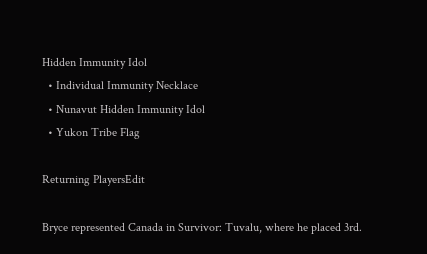Hidden Immunity Idol
  • Individual Immunity Necklace
  • Nunavut Hidden Immunity Idol
  • Yukon Tribe Flag

Returning PlayersEdit

Bryce represented Canada in Survivor: Tuvalu, where he placed 3rd.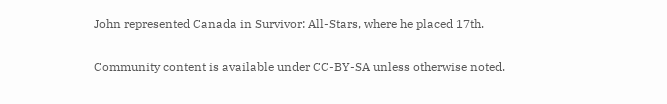John represented Canada in Survivor: All-Stars, where he placed 17th.

Community content is available under CC-BY-SA unless otherwise noted.